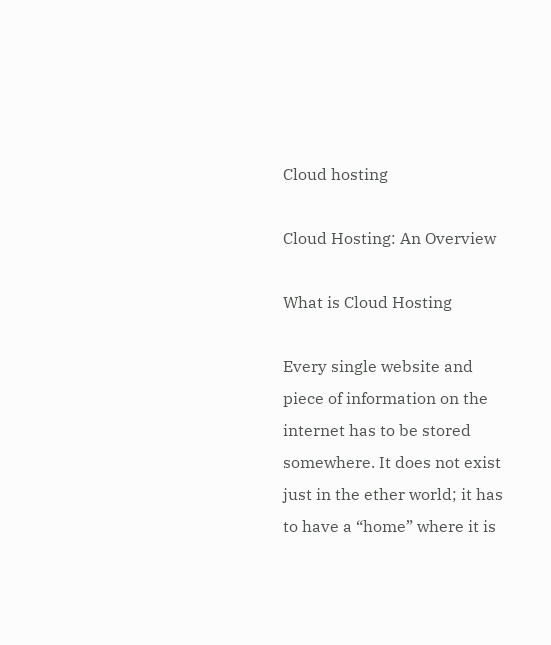Cloud hosting

Cloud Hosting: An Overview

What is Cloud Hosting

Every single website and piece of information on the internet has to be stored somewhere. It does not exist just in the ether world; it has to have a “home” where it is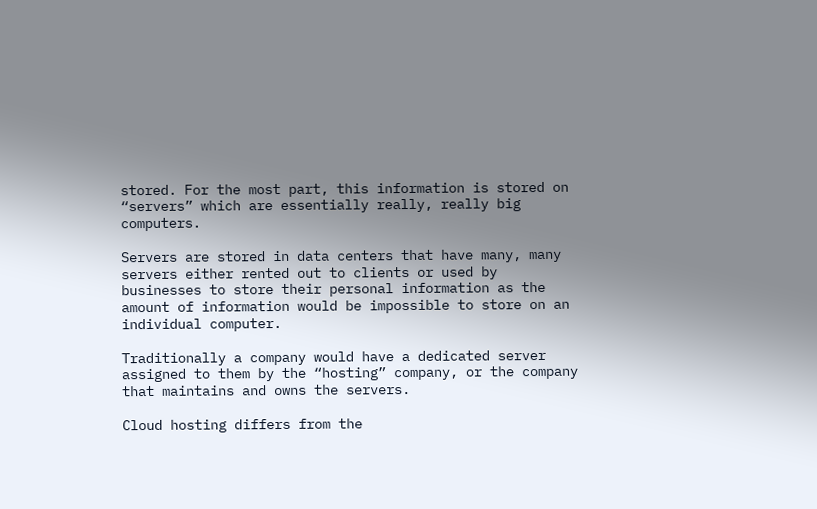stored. For the most part, this information is stored on “servers” which are essentially really, really big computers.

Servers are stored in data centers that have many, many servers either rented out to clients or used by businesses to store their personal information as the amount of information would be impossible to store on an individual computer.

Traditionally a company would have a dedicated server assigned to them by the “hosting” company, or the company that maintains and owns the servers.

Cloud hosting differs from the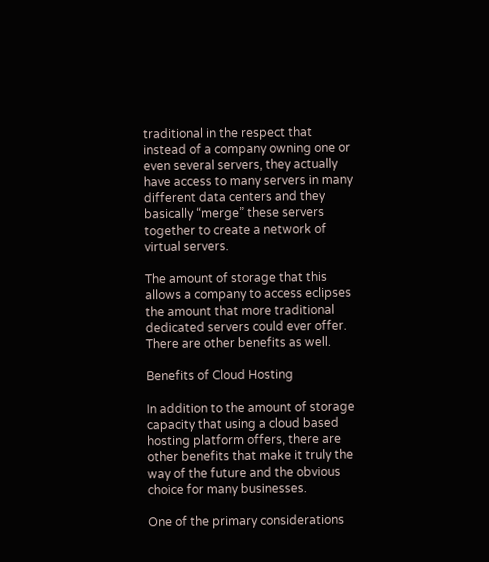traditional in the respect that instead of a company owning one or even several servers, they actually have access to many servers in many different data centers and they basically “merge” these servers together to create a network of virtual servers.

The amount of storage that this allows a company to access eclipses the amount that more traditional dedicated servers could ever offer. There are other benefits as well.

Benefits of Cloud Hosting

In addition to the amount of storage capacity that using a cloud based hosting platform offers, there are other benefits that make it truly the way of the future and the obvious choice for many businesses.

One of the primary considerations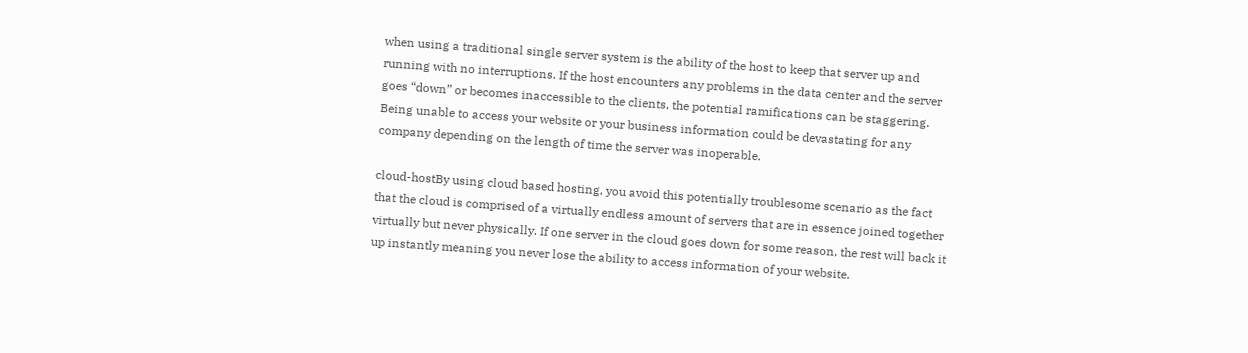when using a traditional single server system is the ability of the host to keep that server up and running with no interruptions. If the host encounters any problems in the data center and the server goes “down” or becomes inaccessible to the clients, the potential ramifications can be staggering. Being unable to access your website or your business information could be devastating for any company depending on the length of time the server was inoperable.

cloud-hostBy using cloud based hosting, you avoid this potentially troublesome scenario as the fact that the cloud is comprised of a virtually endless amount of servers that are in essence joined together virtually but never physically. If one server in the cloud goes down for some reason, the rest will back it up instantly meaning you never lose the ability to access information of your website.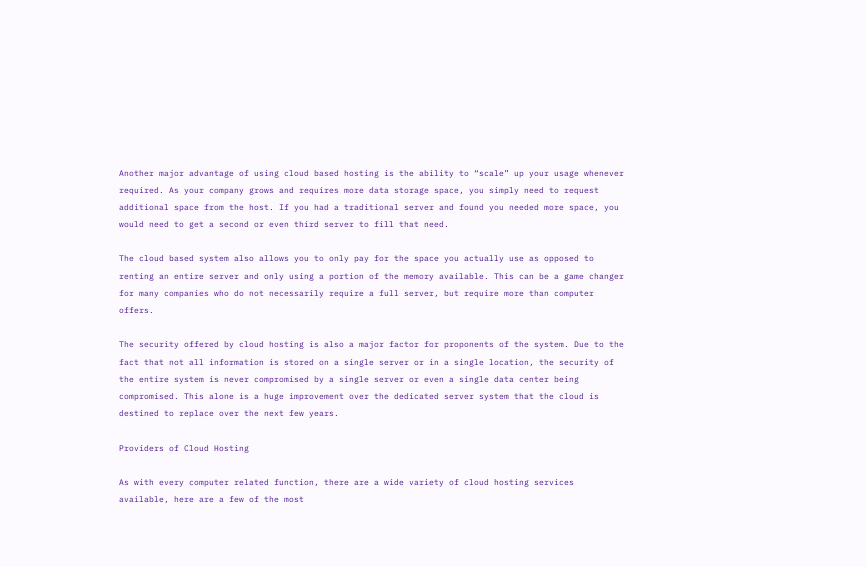Another major advantage of using cloud based hosting is the ability to “scale” up your usage whenever required. As your company grows and requires more data storage space, you simply need to request additional space from the host. If you had a traditional server and found you needed more space, you would need to get a second or even third server to fill that need.

The cloud based system also allows you to only pay for the space you actually use as opposed to renting an entire server and only using a portion of the memory available. This can be a game changer for many companies who do not necessarily require a full server, but require more than computer offers.

The security offered by cloud hosting is also a major factor for proponents of the system. Due to the fact that not all information is stored on a single server or in a single location, the security of the entire system is never compromised by a single server or even a single data center being compromised. This alone is a huge improvement over the dedicated server system that the cloud is destined to replace over the next few years.

Providers of Cloud Hosting

As with every computer related function, there are a wide variety of cloud hosting services available, here are a few of the most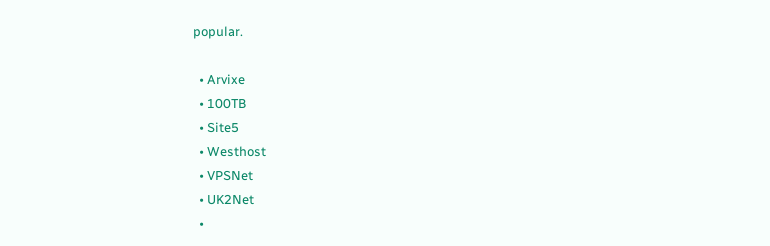popular.

  • Arvixe
  • 100TB
  • Site5
  • Westhost
  • VPSNet
  • UK2Net
  •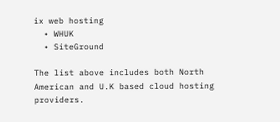ix web hosting
  • WHUK
  • SiteGround

The list above includes both North American and U.K based cloud hosting providers.